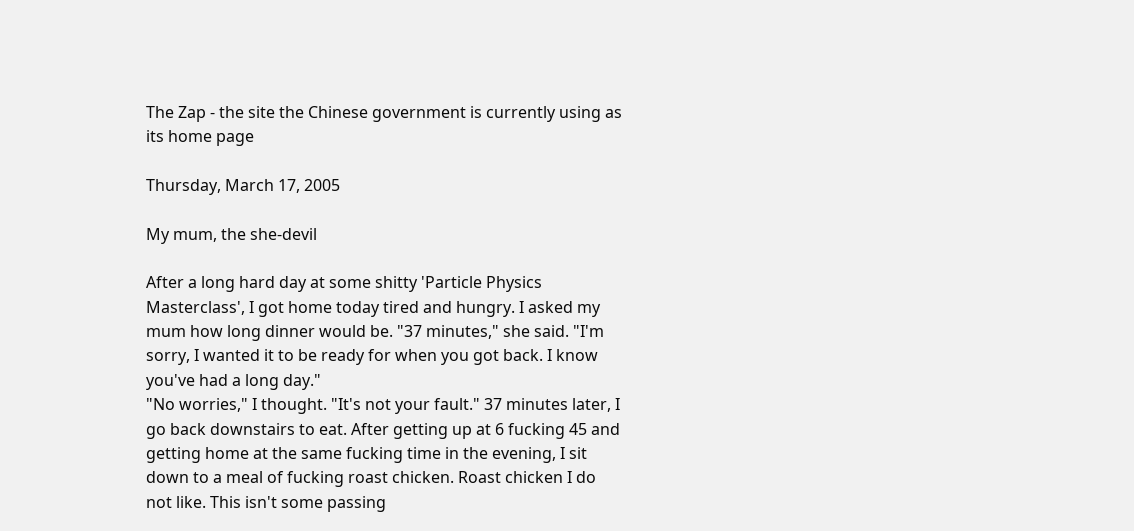The Zap - the site the Chinese government is currently using as its home page

Thursday, March 17, 2005

My mum, the she-devil

After a long hard day at some shitty 'Particle Physics Masterclass', I got home today tired and hungry. I asked my mum how long dinner would be. "37 minutes," she said. "I'm sorry, I wanted it to be ready for when you got back. I know you've had a long day."
"No worries," I thought. "It's not your fault." 37 minutes later, I go back downstairs to eat. After getting up at 6 fucking 45 and getting home at the same fucking time in the evening, I sit down to a meal of fucking roast chicken. Roast chicken I do not like. This isn't some passing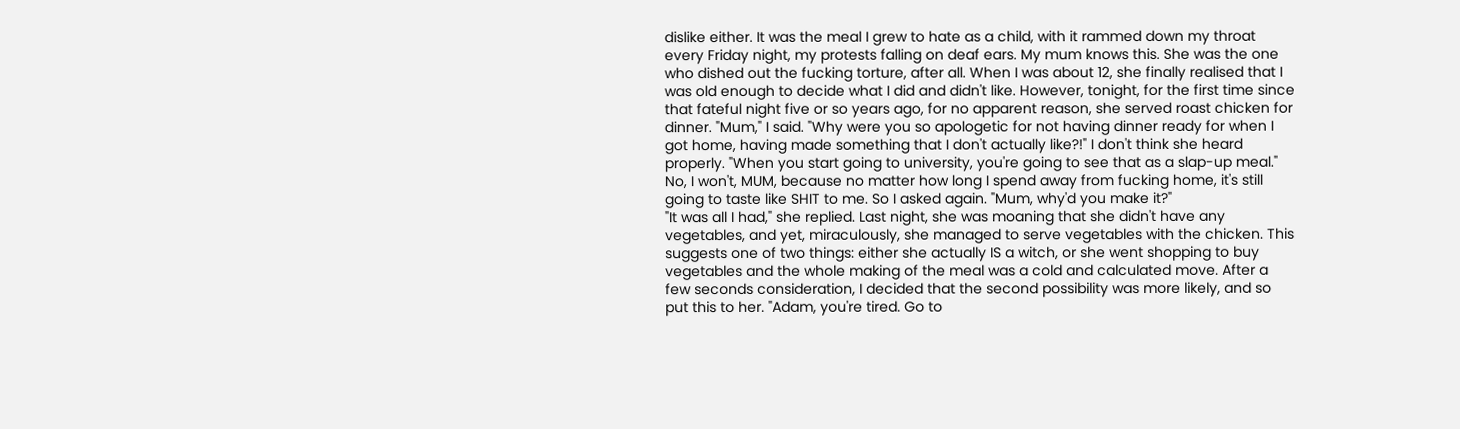dislike either. It was the meal I grew to hate as a child, with it rammed down my throat every Friday night, my protests falling on deaf ears. My mum knows this. She was the one who dished out the fucking torture, after all. When I was about 12, she finally realised that I was old enough to decide what I did and didn't like. However, tonight, for the first time since that fateful night five or so years ago, for no apparent reason, she served roast chicken for dinner. "Mum," I said. "Why were you so apologetic for not having dinner ready for when I got home, having made something that I don't actually like?!" I don't think she heard properly. "When you start going to university, you're going to see that as a slap-up meal." No, I won't, MUM, because no matter how long I spend away from fucking home, it's still going to taste like SHIT to me. So I asked again. "Mum, why'd you make it?"
"It was all I had," she replied. Last night, she was moaning that she didn't have any vegetables, and yet, miraculously, she managed to serve vegetables with the chicken. This suggests one of two things: either she actually IS a witch, or she went shopping to buy vegetables and the whole making of the meal was a cold and calculated move. After a few seconds consideration, I decided that the second possibility was more likely, and so put this to her. "Adam, you're tired. Go to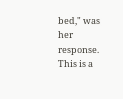bed," was her response. This is a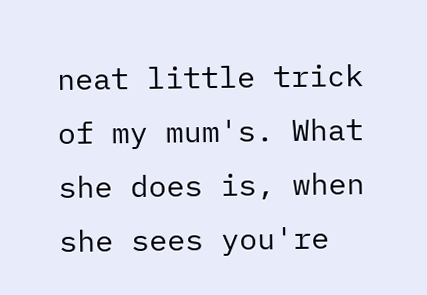neat little trick of my mum's. What she does is, when she sees you're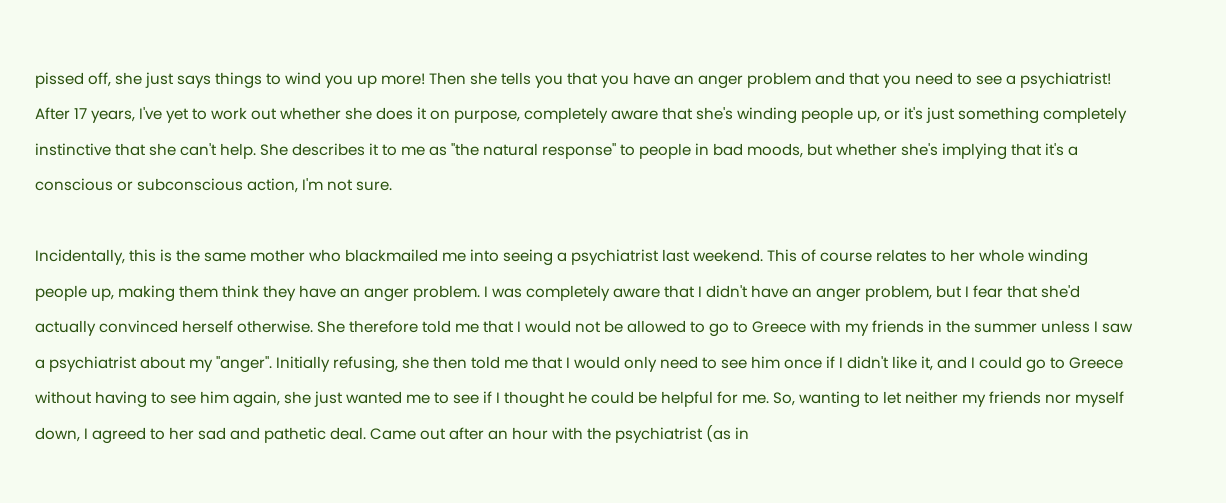pissed off, she just says things to wind you up more! Then she tells you that you have an anger problem and that you need to see a psychiatrist! After 17 years, I've yet to work out whether she does it on purpose, completely aware that she's winding people up, or it's just something completely instinctive that she can't help. She describes it to me as "the natural response" to people in bad moods, but whether she's implying that it's a conscious or subconscious action, I'm not sure.

Incidentally, this is the same mother who blackmailed me into seeing a psychiatrist last weekend. This of course relates to her whole winding people up, making them think they have an anger problem. I was completely aware that I didn't have an anger problem, but I fear that she'd actually convinced herself otherwise. She therefore told me that I would not be allowed to go to Greece with my friends in the summer unless I saw a psychiatrist about my "anger". Initially refusing, she then told me that I would only need to see him once if I didn't like it, and I could go to Greece without having to see him again, she just wanted me to see if I thought he could be helpful for me. So, wanting to let neither my friends nor myself down, I agreed to her sad and pathetic deal. Came out after an hour with the psychiatrist (as in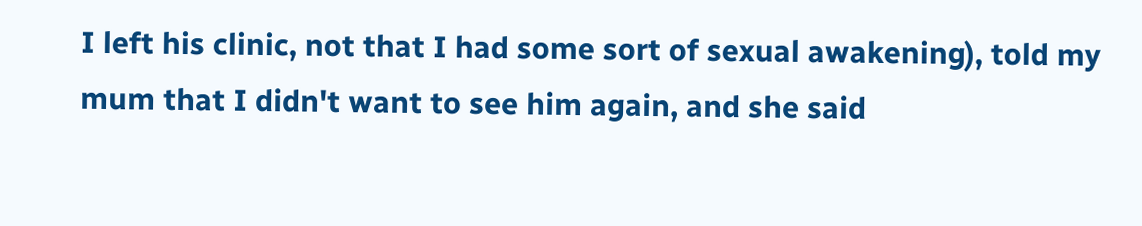I left his clinic, not that I had some sort of sexual awakening), told my mum that I didn't want to see him again, and she said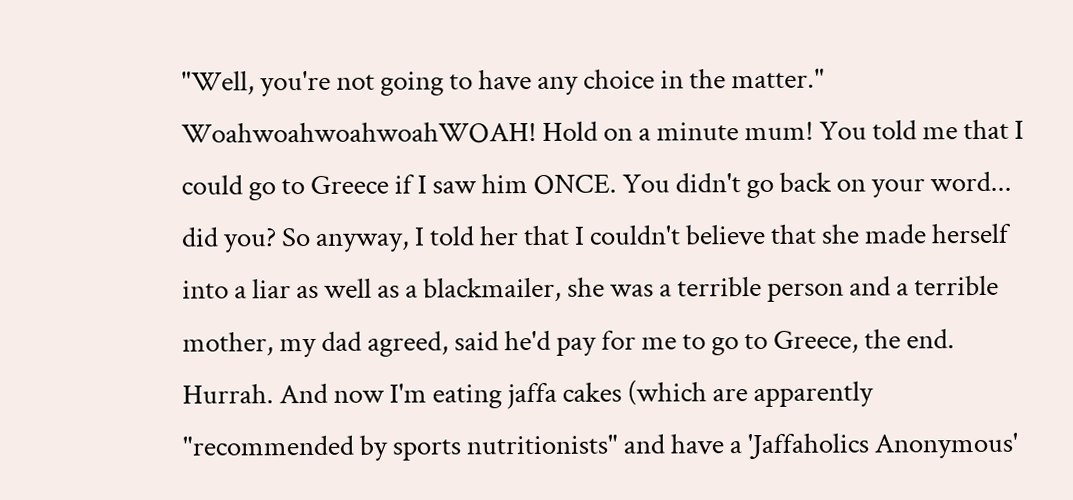"Well, you're not going to have any choice in the matter." WoahwoahwoahwoahWOAH! Hold on a minute mum! You told me that I could go to Greece if I saw him ONCE. You didn't go back on your word... did you? So anyway, I told her that I couldn't believe that she made herself into a liar as well as a blackmailer, she was a terrible person and a terrible mother, my dad agreed, said he'd pay for me to go to Greece, the end. Hurrah. And now I'm eating jaffa cakes (which are apparently "recommended by sports nutritionists" and have a 'Jaffaholics Anonymous'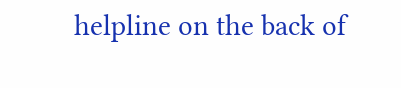helpline on the back of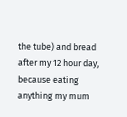the tube) and bread after my 12 hour day, because eating anything my mum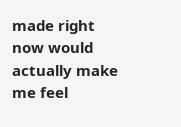made right now would actually make me feel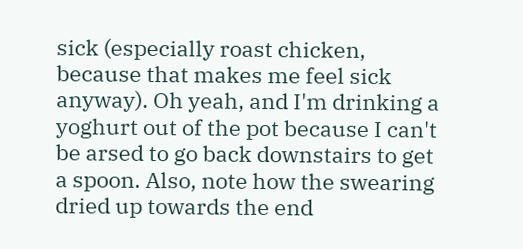sick (especially roast chicken, because that makes me feel sick anyway). Oh yeah, and I'm drinking a yoghurt out of the pot because I can't be arsed to go back downstairs to get a spoon. Also, note how the swearing dried up towards the end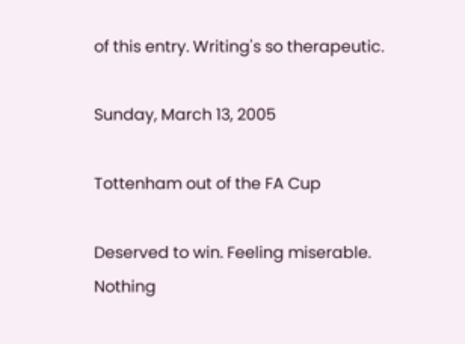of this entry. Writing's so therapeutic.

Sunday, March 13, 2005

Tottenham out of the FA Cup

Deserved to win. Feeling miserable. Nothing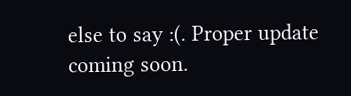else to say :(. Proper update coming soon.